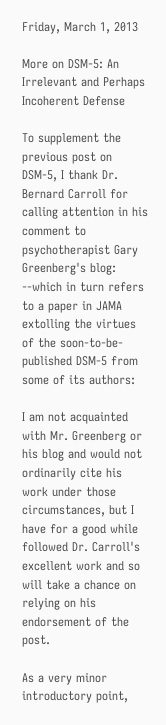Friday, March 1, 2013

More on DSM-5: An Irrelevant and Perhaps Incoherent Defense

To supplement the previous post on DSM-5, I thank Dr. Bernard Carroll for calling attention in his comment to psychotherapist Gary Greenberg's blog:
--which in turn refers to a paper in JAMA extolling the virtues of the soon-to-be-published DSM-5 from some of its authors:

I am not acquainted with Mr. Greenberg or his blog and would not ordinarily cite his work under those circumstances, but I have for a good while followed Dr. Carroll's excellent work and so will take a chance on relying on his endorsement of the post.

As a very minor introductory point,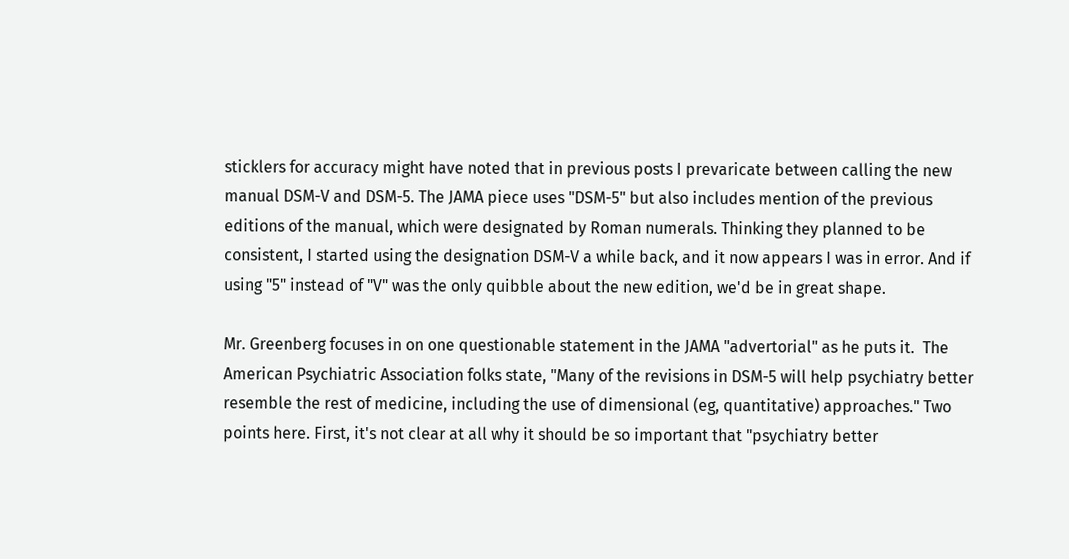sticklers for accuracy might have noted that in previous posts I prevaricate between calling the new manual DSM-V and DSM-5. The JAMA piece uses "DSM-5" but also includes mention of the previous editions of the manual, which were designated by Roman numerals. Thinking they planned to be consistent, I started using the designation DSM-V a while back, and it now appears I was in error. And if using "5" instead of "V" was the only quibble about the new edition, we'd be in great shape.

Mr. Greenberg focuses in on one questionable statement in the JAMA "advertorial" as he puts it.  The American Psychiatric Association folks state, "Many of the revisions in DSM-5 will help psychiatry better resemble the rest of medicine, including the use of dimensional (eg, quantitative) approaches." Two points here. First, it's not clear at all why it should be so important that "psychiatry better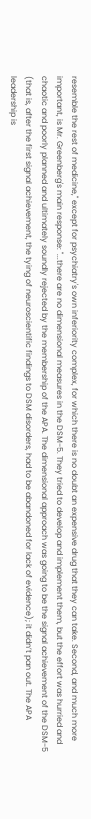resemble the rest of medicine," except for psychiatry's own inferiority complex, for which there is no doubt an expensive drug that they can take. Second, and much more important, is Mr. Greenberg's main response: "...there are no dimensional measures in the DSM-5. They tried to develop and implement them, but the effort was hurried and chaotic and poorly planned and ultimately soundly rejected by the membership of the APA. The dimensional approach was going to be the signal achievement of the DSM-5 (that is, after the first signal achievement, the tying of neuroscientific findings to DSM disorders, had to be abandoned for lack of evidence); it didn’t pan out. The APA leadership is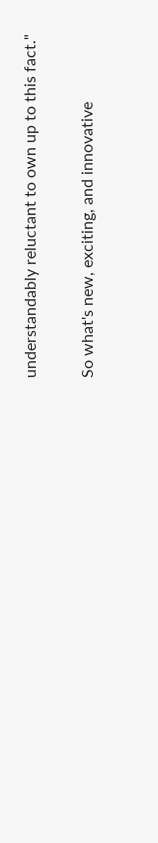understandably reluctant to own up to this fact."

So what's new, exciting, and innovative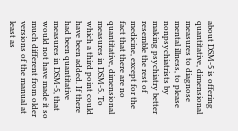about DSM-5 is offering quantitative, dimensional measures to diagnose mental illness, to please nonpsychiatrists by making psychiatry better resemble the rest of medicine, except for the fact that there are no quantitative, dimensional measures in DSM-5. To which a third point could have been added. If there had been quantitative measures in DSM-5, that would not have made it so much different from older versions of the manual at least as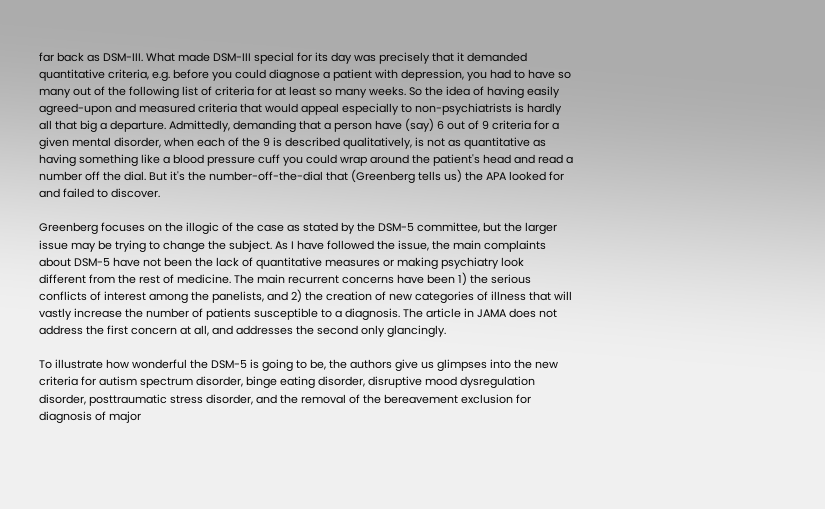far back as DSM-III. What made DSM-III special for its day was precisely that it demanded quantitative criteria, e.g. before you could diagnose a patient with depression, you had to have so many out of the following list of criteria for at least so many weeks. So the idea of having easily agreed-upon and measured criteria that would appeal especially to non-psychiatrists is hardly all that big a departure. Admittedly, demanding that a person have (say) 6 out of 9 criteria for a given mental disorder, when each of the 9 is described qualitatively, is not as quantitative as having something like a blood pressure cuff you could wrap around the patient's head and read a number off the dial. But it's the number-off-the-dial that (Greenberg tells us) the APA looked for and failed to discover.

Greenberg focuses on the illogic of the case as stated by the DSM-5 committee, but the larger issue may be trying to change the subject. As I have followed the issue, the main complaints about DSM-5 have not been the lack of quantitative measures or making psychiatry look different from the rest of medicine. The main recurrent concerns have been 1) the serious conflicts of interest among the panelists, and 2) the creation of new categories of illness that will vastly increase the number of patients susceptible to a diagnosis. The article in JAMA does not address the first concern at all, and addresses the second only glancingly.

To illustrate how wonderful the DSM-5 is going to be, the authors give us glimpses into the new criteria for autism spectrum disorder, binge eating disorder, disruptive mood dysregulation disorder, posttraumatic stress disorder, and the removal of the bereavement exclusion for diagnosis of major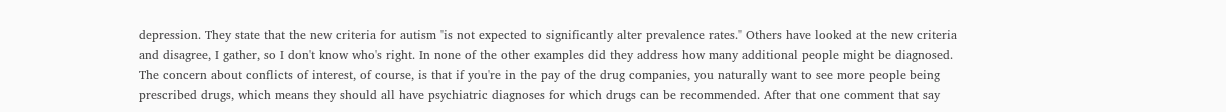depression. They state that the new criteria for autism "is not expected to significantly alter prevalence rates." Others have looked at the new criteria and disagree, I gather, so I don't know who's right. In none of the other examples did they address how many additional people might be diagnosed. The concern about conflicts of interest, of course, is that if you're in the pay of the drug companies, you naturally want to see more people being prescribed drugs, which means they should all have psychiatric diagnoses for which drugs can be recommended. After that one comment that say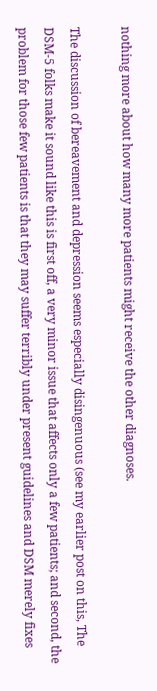nothing more about how many more patients might receive the other diagnoses.

The discussion of bereavement and depression seems especially disingenuous (see my earlier post on this, The DSM-5 folks make it sound like this is first off, a very minor issue that affects only a few patients; and second, the problem for those few patients is that they may suffer terribly under present guidelines and DSM merely fixes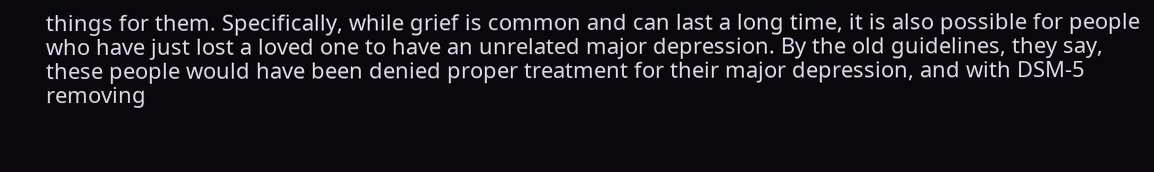things for them. Specifically, while grief is common and can last a long time, it is also possible for people who have just lost a loved one to have an unrelated major depression. By the old guidelines, they say, these people would have been denied proper treatment for their major depression, and with DSM-5 removing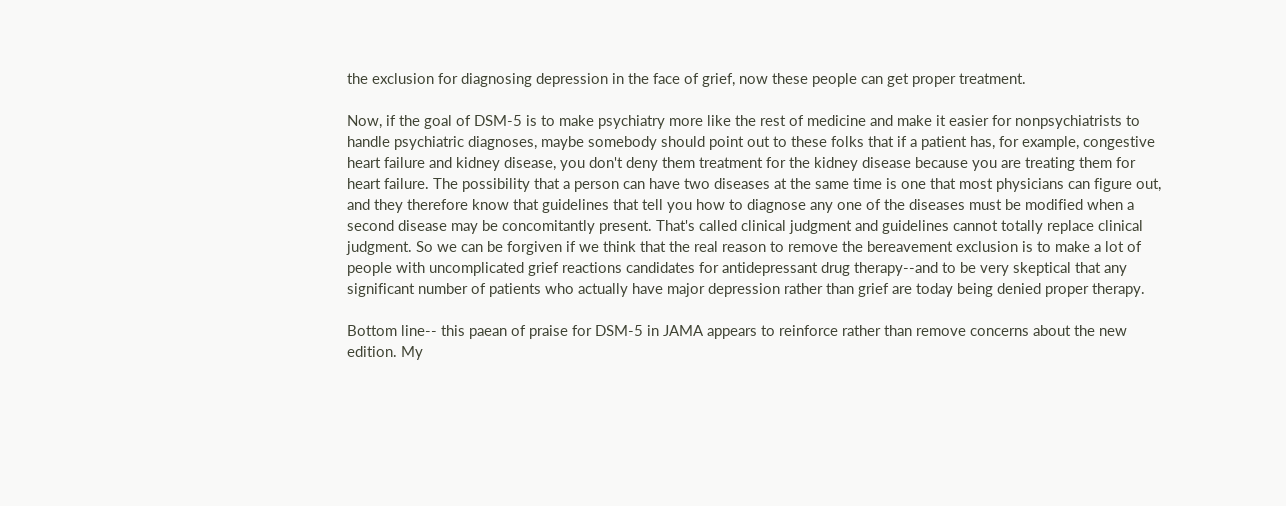the exclusion for diagnosing depression in the face of grief, now these people can get proper treatment.

Now, if the goal of DSM-5 is to make psychiatry more like the rest of medicine and make it easier for nonpsychiatrists to handle psychiatric diagnoses, maybe somebody should point out to these folks that if a patient has, for example, congestive heart failure and kidney disease, you don't deny them treatment for the kidney disease because you are treating them for heart failure. The possibility that a person can have two diseases at the same time is one that most physicians can figure out, and they therefore know that guidelines that tell you how to diagnose any one of the diseases must be modified when a second disease may be concomitantly present. That's called clinical judgment and guidelines cannot totally replace clinical judgment. So we can be forgiven if we think that the real reason to remove the bereavement exclusion is to make a lot of people with uncomplicated grief reactions candidates for antidepressant drug therapy--and to be very skeptical that any significant number of patients who actually have major depression rather than grief are today being denied proper therapy.

Bottom line-- this paean of praise for DSM-5 in JAMA appears to reinforce rather than remove concerns about the new edition. My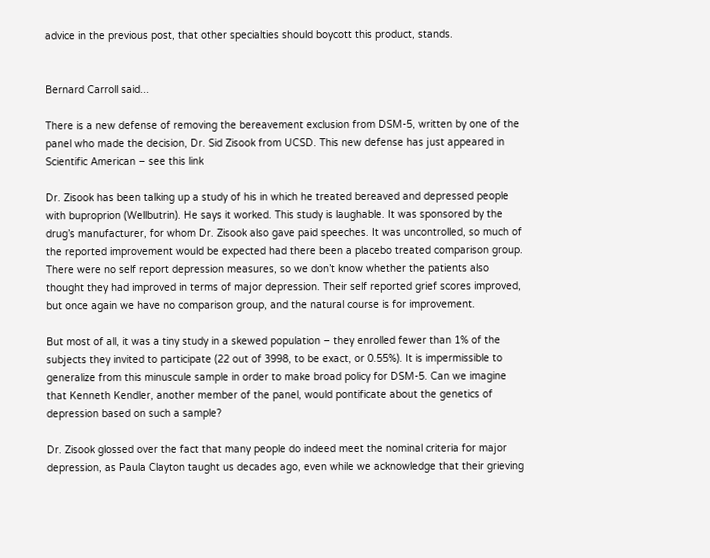advice in the previous post, that other specialties should boycott this product, stands.


Bernard Carroll said...

There is a new defense of removing the bereavement exclusion from DSM-5, written by one of the panel who made the decision, Dr. Sid Zisook from UCSD. This new defense has just appeared in Scientific American – see this link

Dr. Zisook has been talking up a study of his in which he treated bereaved and depressed people with buproprion (Wellbutrin). He says it worked. This study is laughable. It was sponsored by the drug’s manufacturer, for whom Dr. Zisook also gave paid speeches. It was uncontrolled, so much of the reported improvement would be expected had there been a placebo treated comparison group. There were no self report depression measures, so we don’t know whether the patients also thought they had improved in terms of major depression. Their self reported grief scores improved, but once again we have no comparison group, and the natural course is for improvement.

But most of all, it was a tiny study in a skewed population – they enrolled fewer than 1% of the subjects they invited to participate (22 out of 3998, to be exact, or 0.55%). It is impermissible to generalize from this minuscule sample in order to make broad policy for DSM-5. Can we imagine that Kenneth Kendler, another member of the panel, would pontificate about the genetics of depression based on such a sample?

Dr. Zisook glossed over the fact that many people do indeed meet the nominal criteria for major depression, as Paula Clayton taught us decades ago, even while we acknowledge that their grieving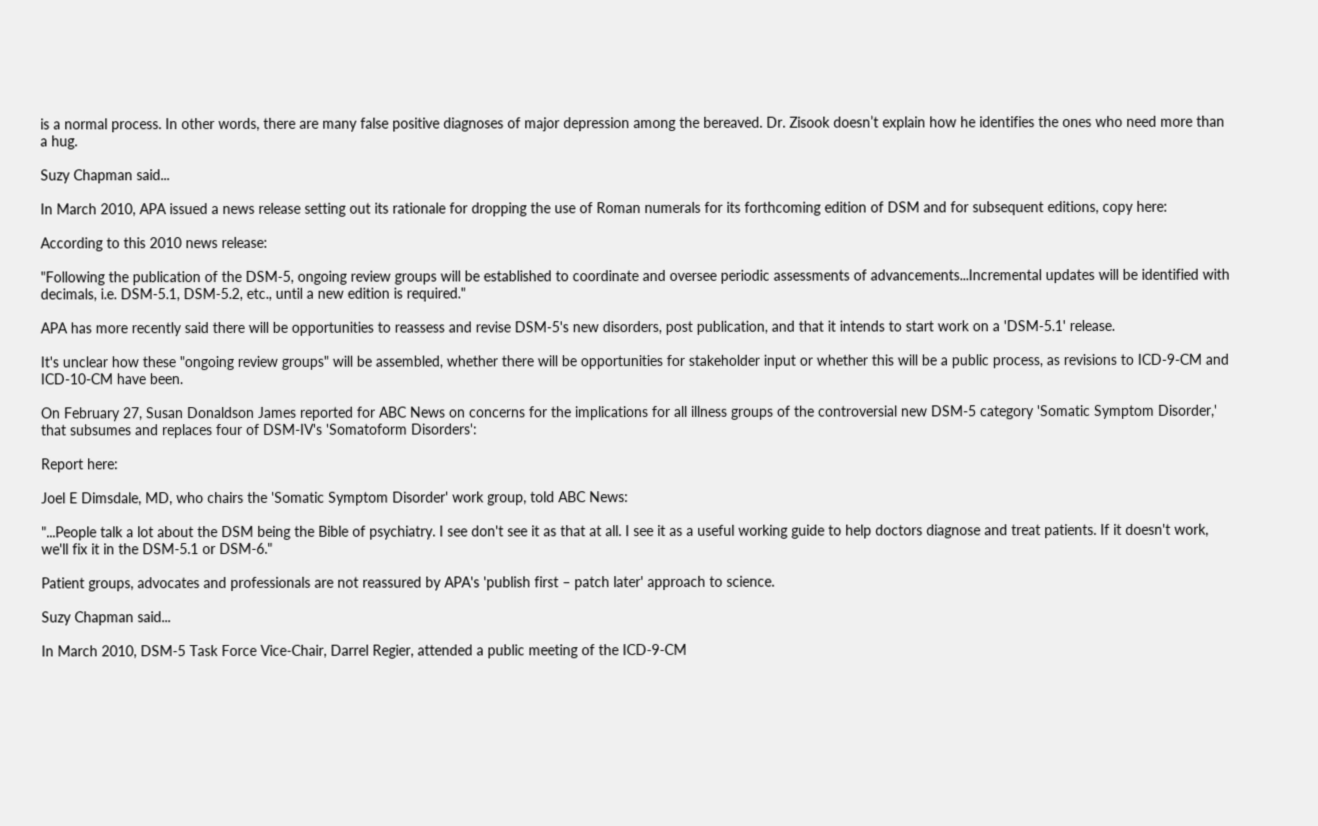is a normal process. In other words, there are many false positive diagnoses of major depression among the bereaved. Dr. Zisook doesn’t explain how he identifies the ones who need more than a hug.

Suzy Chapman said...

In March 2010, APA issued a news release setting out its rationale for dropping the use of Roman numerals for its forthcoming edition of DSM and for subsequent editions, copy here:

According to this 2010 news release:

"Following the publication of the DSM-5, ongoing review groups will be established to coordinate and oversee periodic assessments of advancements...Incremental updates will be identified with decimals, i.e. DSM-5.1, DSM-5.2, etc., until a new edition is required."

APA has more recently said there will be opportunities to reassess and revise DSM-5's new disorders, post publication, and that it intends to start work on a 'DSM-5.1' release.

It's unclear how these "ongoing review groups" will be assembled, whether there will be opportunities for stakeholder input or whether this will be a public process, as revisions to ICD-9-CM and ICD-10-CM have been.

On February 27, Susan Donaldson James reported for ABC News on concerns for the implications for all illness groups of the controversial new DSM-5 category 'Somatic Symptom Disorder,' that subsumes and replaces four of DSM-IV's 'Somatoform Disorders':

Report here:

Joel E Dimsdale, MD, who chairs the 'Somatic Symptom Disorder' work group, told ABC News:

"...People talk a lot about the DSM being the Bible of psychiatry. I see don't see it as that at all. I see it as a useful working guide to help doctors diagnose and treat patients. If it doesn't work, we'll fix it in the DSM-5.1 or DSM-6."

Patient groups, advocates and professionals are not reassured by APA's 'publish first – patch later' approach to science.

Suzy Chapman said...

In March 2010, DSM-5 Task Force Vice-Chair, Darrel Regier, attended a public meeting of the ICD-9-CM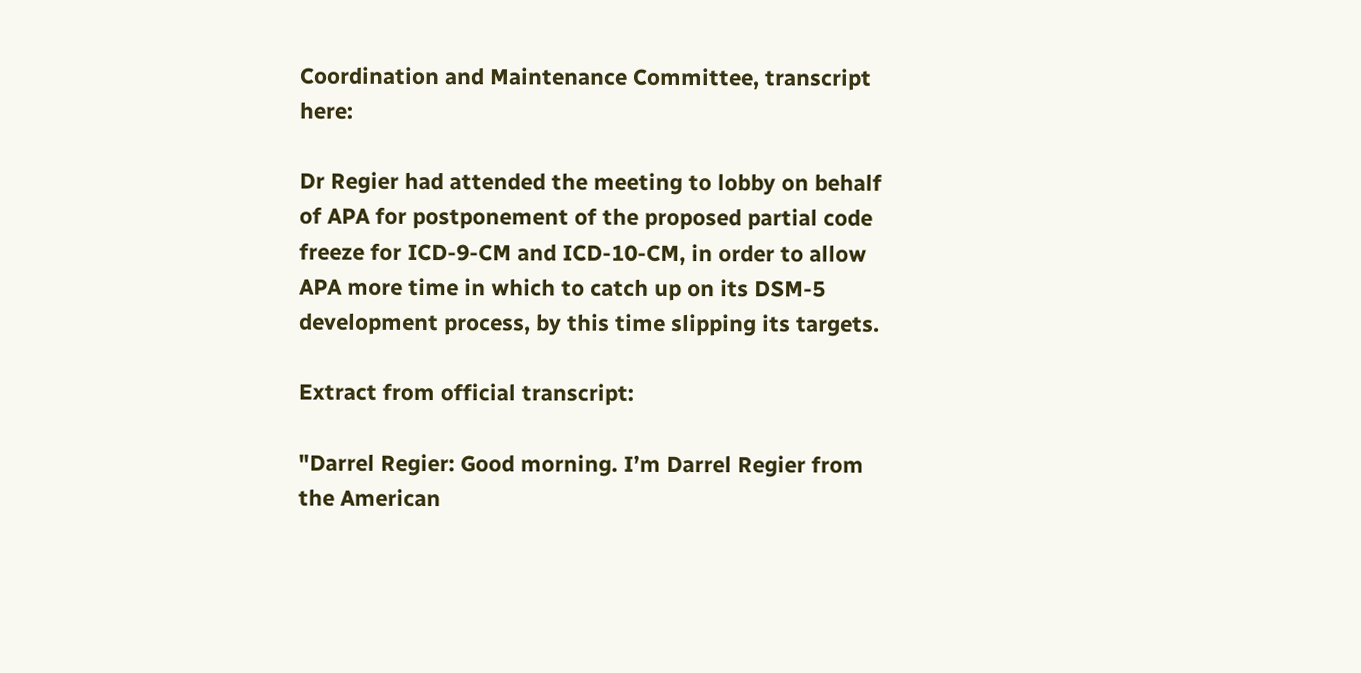Coordination and Maintenance Committee, transcript here:

Dr Regier had attended the meeting to lobby on behalf of APA for postponement of the proposed partial code freeze for ICD-9-CM and ICD-10-CM, in order to allow APA more time in which to catch up on its DSM-5 development process, by this time slipping its targets.

Extract from official transcript:

"Darrel Regier: Good morning. I’m Darrel Regier from the American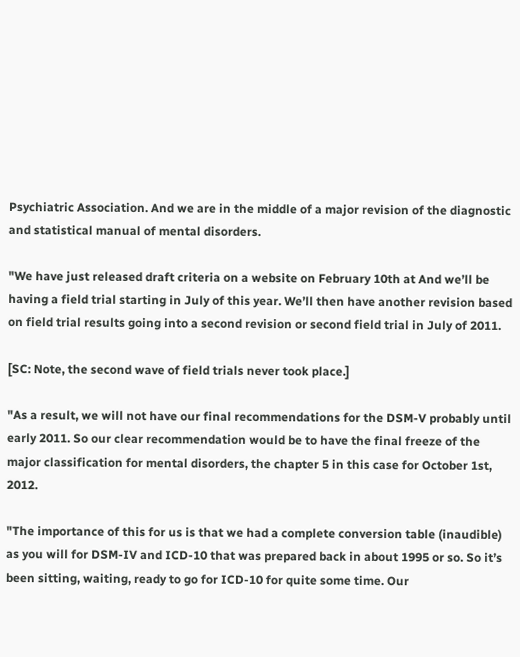Psychiatric Association. And we are in the middle of a major revision of the diagnostic and statistical manual of mental disorders.

"We have just released draft criteria on a website on February 10th at And we’ll be having a field trial starting in July of this year. We’ll then have another revision based on field trial results going into a second revision or second field trial in July of 2011.

[SC: Note, the second wave of field trials never took place.]

"As a result, we will not have our final recommendations for the DSM-V probably until early 2011. So our clear recommendation would be to have the final freeze of the major classification for mental disorders, the chapter 5 in this case for October 1st, 2012.

"The importance of this for us is that we had a complete conversion table (inaudible) as you will for DSM-IV and ICD-10 that was prepared back in about 1995 or so. So it’s been sitting, waiting, ready to go for ICD-10 for quite some time. Our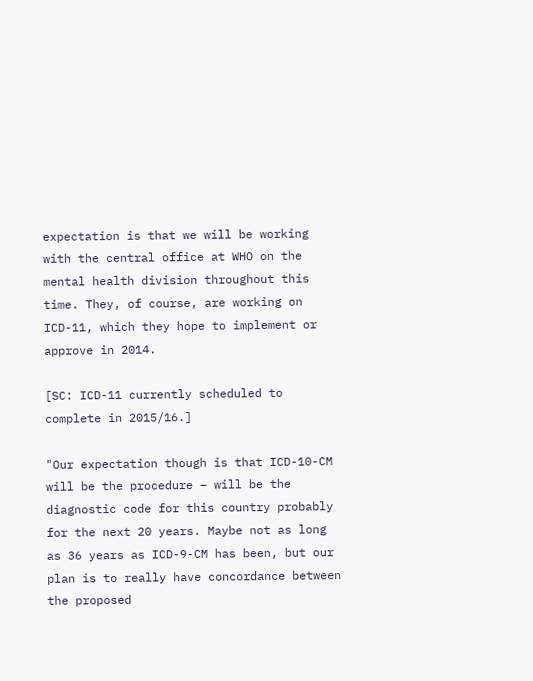expectation is that we will be working with the central office at WHO on the mental health division throughout this time. They, of course, are working on ICD-11, which they hope to implement or approve in 2014.

[SC: ICD-11 currently scheduled to complete in 2015/16.]

"Our expectation though is that ICD-10-CM will be the procedure – will be the diagnostic code for this country probably for the next 20 years. Maybe not as long as 36 years as ICD-9-CM has been, but our plan is to really have concordance between the proposed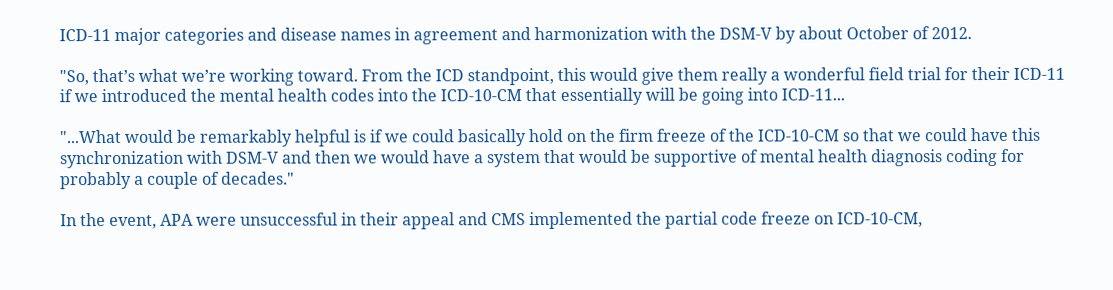ICD-11 major categories and disease names in agreement and harmonization with the DSM-V by about October of 2012.

"So, that’s what we’re working toward. From the ICD standpoint, this would give them really a wonderful field trial for their ICD-11 if we introduced the mental health codes into the ICD-10-CM that essentially will be going into ICD-11...

"...What would be remarkably helpful is if we could basically hold on the firm freeze of the ICD-10-CM so that we could have this synchronization with DSM-V and then we would have a system that would be supportive of mental health diagnosis coding for probably a couple of decades."

In the event, APA were unsuccessful in their appeal and CMS implemented the partial code freeze on ICD-10-CM,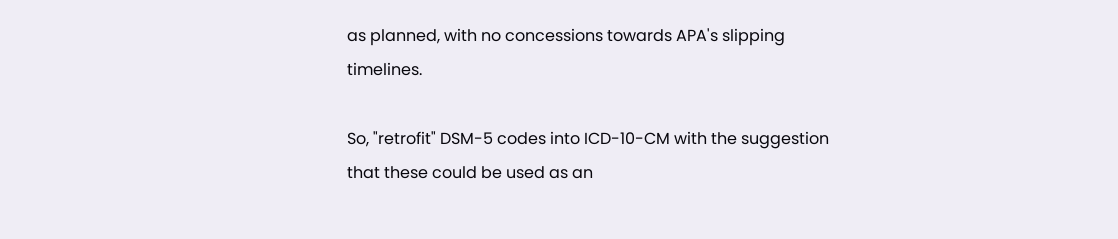as planned, with no concessions towards APA's slipping timelines.

So, "retrofit" DSM-5 codes into ICD-10-CM with the suggestion that these could be used as an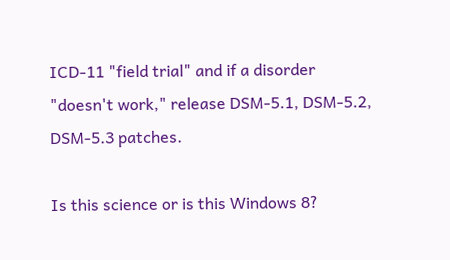ICD-11 "field trial" and if a disorder "doesn't work," release DSM-5.1, DSM-5.2, DSM-5.3 patches.

Is this science or is this Windows 8?